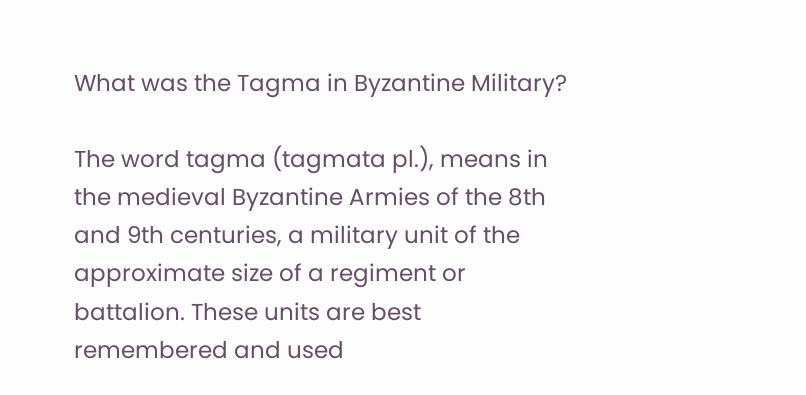What was the Tagma in Byzantine Military?

The word tagma (tagmata pl.), means in the medieval Byzantine Armies of the 8th and 9th centuries, a military unit of the approximate size of a regiment or battalion. These units are best remembered and used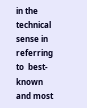in the technical sense in referring to  best-known and most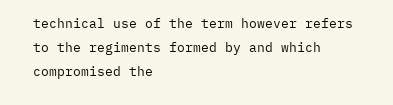technical use of the term however refers to the regiments formed by and which compromised the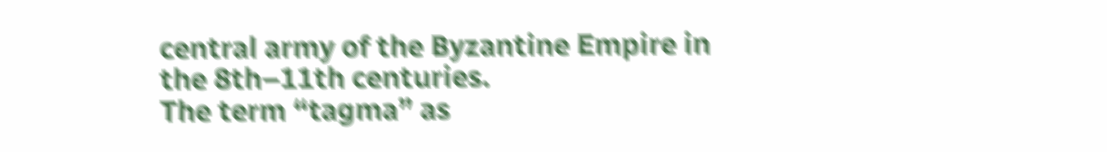central army of the Byzantine Empire in the 8th–11th centuries.
The term “tagma” as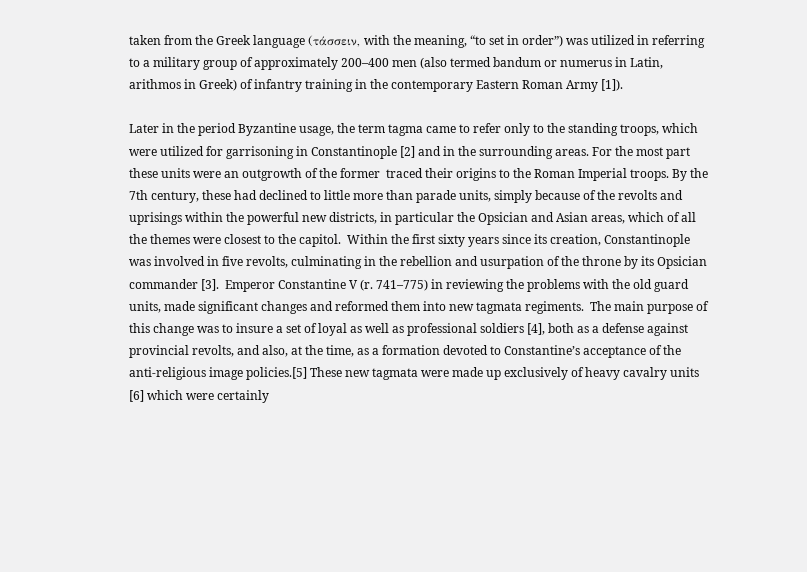taken from the Greek language (τάσσειν, with the meaning, “to set in order”) was utilized in referring to a military group of approximately 200–400 men (also termed bandum or numerus in Latin, arithmos in Greek) of infantry training in the contemporary Eastern Roman Army [1]).

Later in the period Byzantine usage, the term tagma came to refer only to the standing troops, which were utilized for garrisoning in Constantinople [2] and in the surrounding areas. For the most part these units were an outgrowth of the former  traced their origins to the Roman Imperial troops. By the 7th century, these had declined to little more than parade units, simply because of the revolts and uprisings within the powerful new districts, in particular the Opsician and Asian areas, which of all the themes were closest to the capitol.  Within the first sixty years since its creation, Constantinople was involved in five revolts, culminating in the rebellion and usurpation of the throne by its Opsician commander [3].  Emperor Constantine V (r. 741–775) in reviewing the problems with the old guard units, made significant changes and reformed them into new tagmata regiments.  The main purpose of this change was to insure a set of loyal as well as professional soldiers [4], both as a defense against provincial revolts, and also, at the time, as a formation devoted to Constantine’s acceptance of the anti-religious image policies.[5] These new tagmata were made up exclusively of heavy cavalry units [6] which were certainly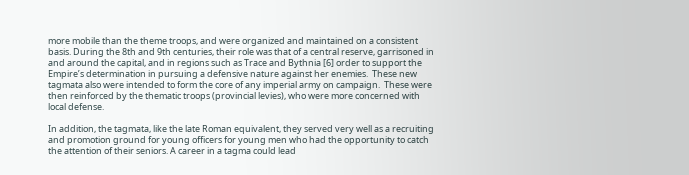more mobile than the theme troops, and were organized and maintained on a consistent basis. During the 8th and 9th centuries, their role was that of a central reserve, garrisoned in and around the capital, and in regions such as Trace and Bythnia [6] order to support the Empire’s determination in pursuing a defensive nature against her enemies.  These new tagmata also were intended to form the core of any imperial army on campaign.  These were then reinforced by the thematic troops (provincial levies), who were more concerned with local defense.

In addition, the tagmata, like the late Roman equivalent, they served very well as a recruiting and promotion ground for young officers for young men who had the opportunity to catch the attention of their seniors. A career in a tagma could lead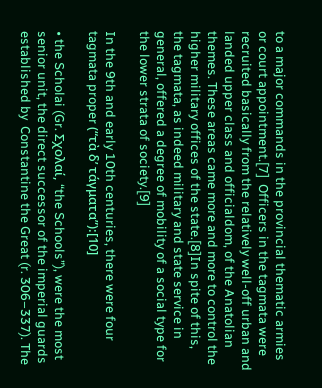to a major commands in the provincial thematic armies or court appointment.[7]  Officers in the tagmata were recruited basically from the relatively well-off urban and landed upper class and officialdom, of the Anatolian themes. These areas came more and more to control the higher military offices of the state.[8]In spite of this, the tagmata, as indeed military and state service in general, offered a degree of mobility of a social type for the lower strata of society.[9]

In the 9th and early 10th centuries, there were four tagmata proper (“τὰ δʹ τάγματα”):[10]

• the Scholai (Gr. Σχολαί, “the Schools”), were the most senior unit, the direct successor of the imperial guards established by  Constantine the Great (r. 306–337). The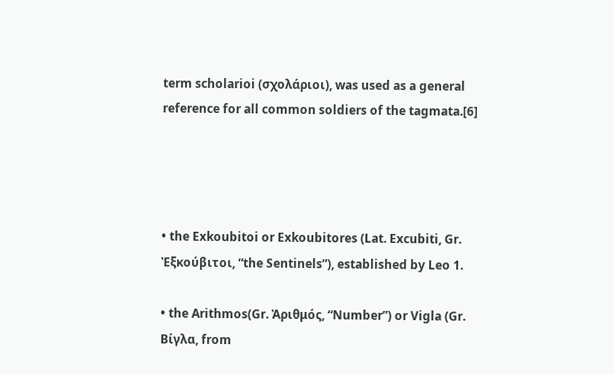term scholarioi (σχολάριοι), was used as a general reference for all common soldiers of the tagmata.[6]




• the Exkoubitoi or Exkoubitores (Lat. Excubiti, Gr. Ἐξκούβιτοι, “the Sentinels”), established by Leo 1.

• the Arithmos(Gr. Ἀριθμός, “Number”) or Vigla (Gr. Βίγλα, from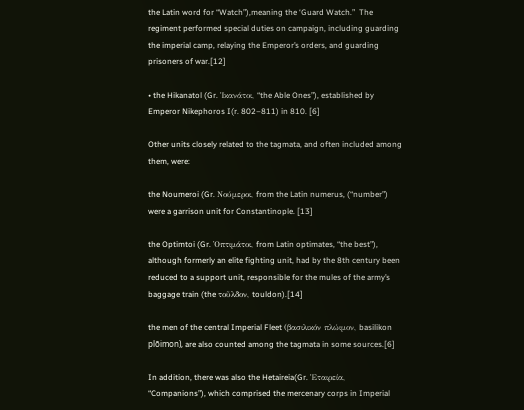the Latin word for “Watch”),meaning the ‘Guard Watch.”  The regiment performed special duties on campaign, including guarding the imperial camp, relaying the Emperor’s orders, and guarding prisoners of war.[12]

• the Hikanatol (Gr. Ἱκανάτοι, “the Able Ones”), established by Emperor Nikephoros I(r. 802–811) in 810. [6]

Other units closely related to the tagmata, and often included among them, were:

the Noumeroi (Gr. Νούμεροι, from the Latin numerus, (“number”) were a garrison unit for Constantinople. [13]

the Optimtoi (Gr. Ὀπτιμάτοι, from Latin optimates, “the best”), although formerly an elite fighting unit, had by the 8th century been reduced to a support unit, responsible for the mules of the army’s baggage train (the τοῦλδον, touldon).[14]

the men of the central Imperial Fleet (βασιλικόν πλώιμον, basilikon plōimon), are also counted among the tagmata in some sources.[6]

In addition, there was also the Hetaireia(Gr. Ἑταιρεία, “Companions”), which comprised the mercenary corps in Imperial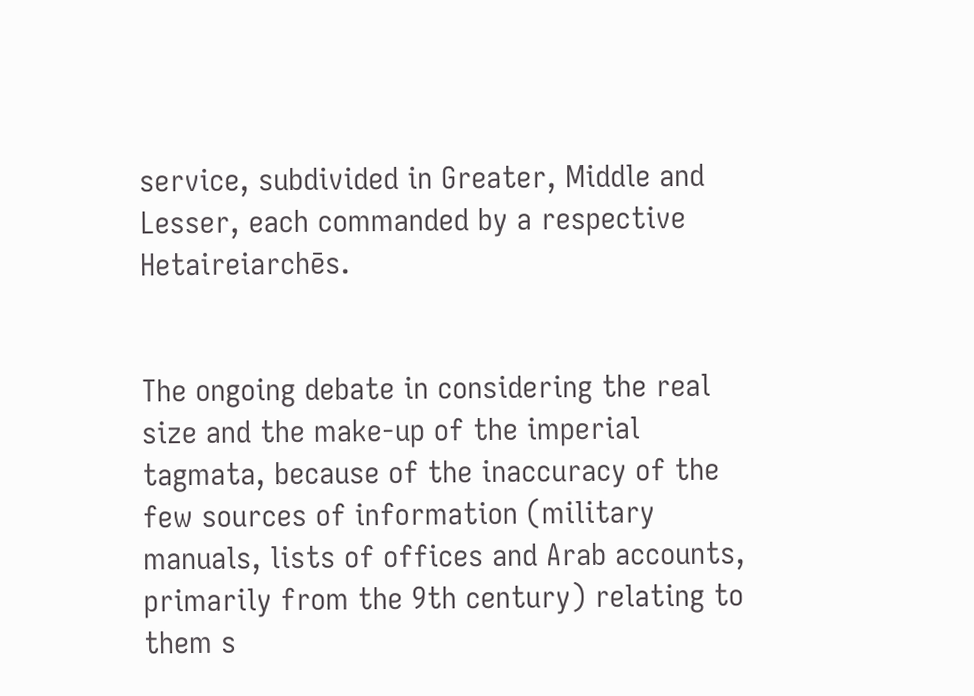service, subdivided in Greater, Middle and Lesser, each commanded by a respective Hetaireiarchēs.


The ongoing debate in considering the real size and the make-up of the imperial tagmata, because of the inaccuracy of the few sources of information (military manuals, lists of offices and Arab accounts, primarily from the 9th century) relating to them s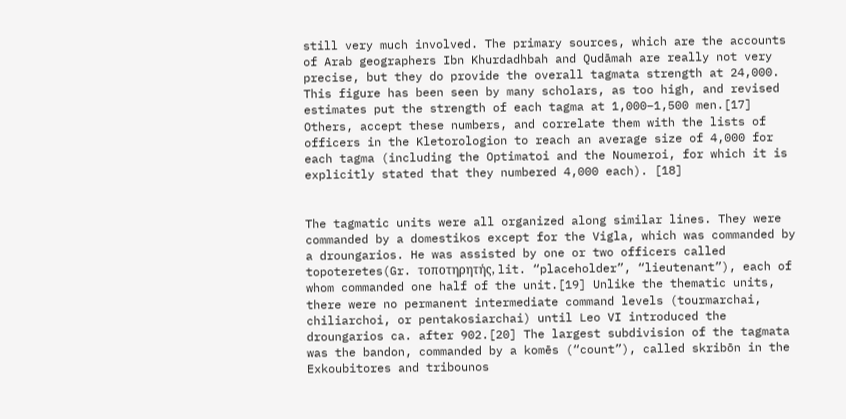still very much involved. The primary sources, which are the accounts of Arab geographers Ibn Khurdadhbah and Qudāmah are really not very precise, but they do provide the overall tagmata strength at 24,000. This figure has been seen by many scholars, as too high, and revised estimates put the strength of each tagma at 1,000–1,500 men.[17] Others, accept these numbers, and correlate them with the lists of officers in the Kletorologion to reach an average size of 4,000 for each tagma (including the Optimatoi and the Noumeroi, for which it is explicitly stated that they numbered 4,000 each). [18]


The tagmatic units were all organized along similar lines. They were commanded by a domestikos except for the Vigla, which was commanded by a droungarios. He was assisted by one or two officers called topoteretes(Gr. τοποτηρητής, lit. “placeholder”, “lieutenant”), each of whom commanded one half of the unit.[19] Unlike the thematic units, there were no permanent intermediate command levels (tourmarchai, chiliarchoi, or pentakosiarchai) until Leo VI introduced the droungarios ca. after 902.[20] The largest subdivision of the tagmata was the bandon, commanded by a komēs (“count”), called skribōn in the Exkoubitores and tribounos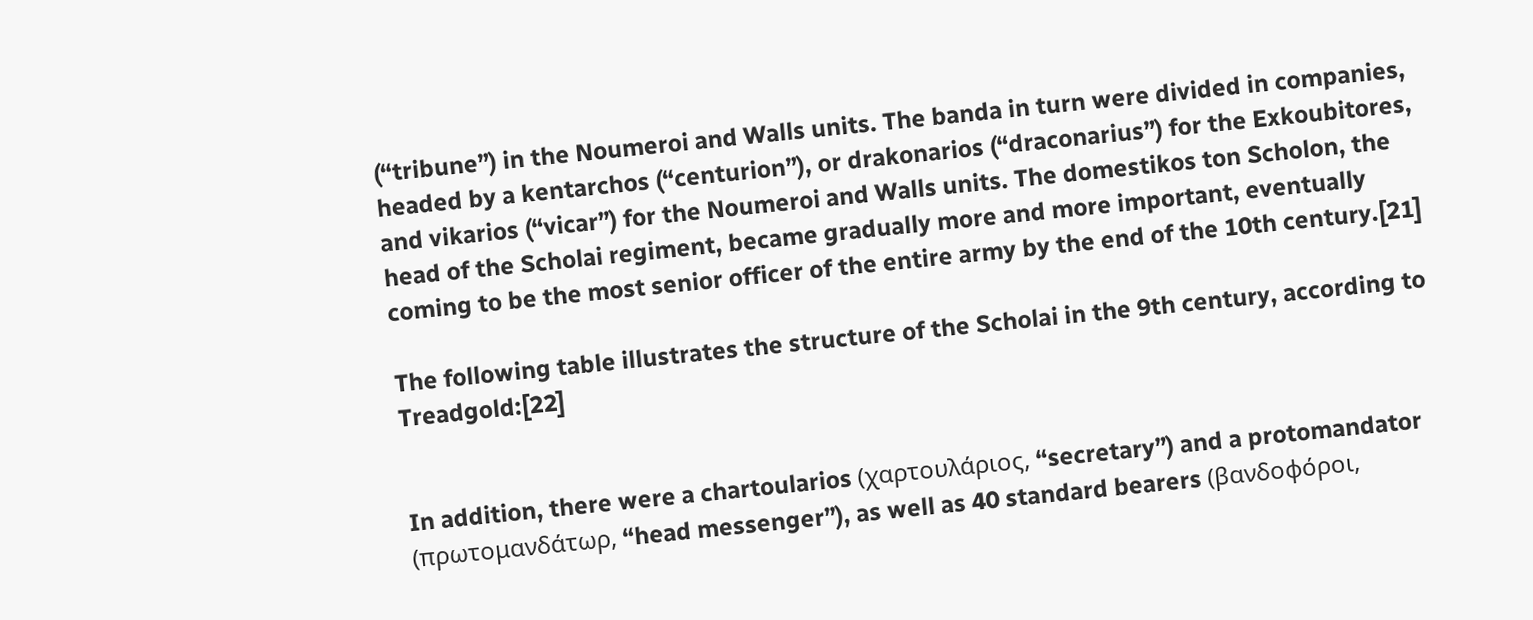(“tribune”) in the Noumeroi and Walls units. The banda in turn were divided in companies, headed by a kentarchos (“centurion”), or drakonarios (“draconarius”) for the Exkoubitores, and vikarios (“vicar”) for the Noumeroi and Walls units. The domestikos ton Scholon, the head of the Scholai regiment, became gradually more and more important, eventually coming to be the most senior officer of the entire army by the end of the 10th century.[21]

The following table illustrates the structure of the Scholai in the 9th century, according to Treadgold:[22]


In addition, there were a chartoularios (χαρτουλάριος, “secretary”) and a protomandator (πρωτομανδάτωρ, “head messenger”), as well as 40 standard bearers (βανδοφόροι,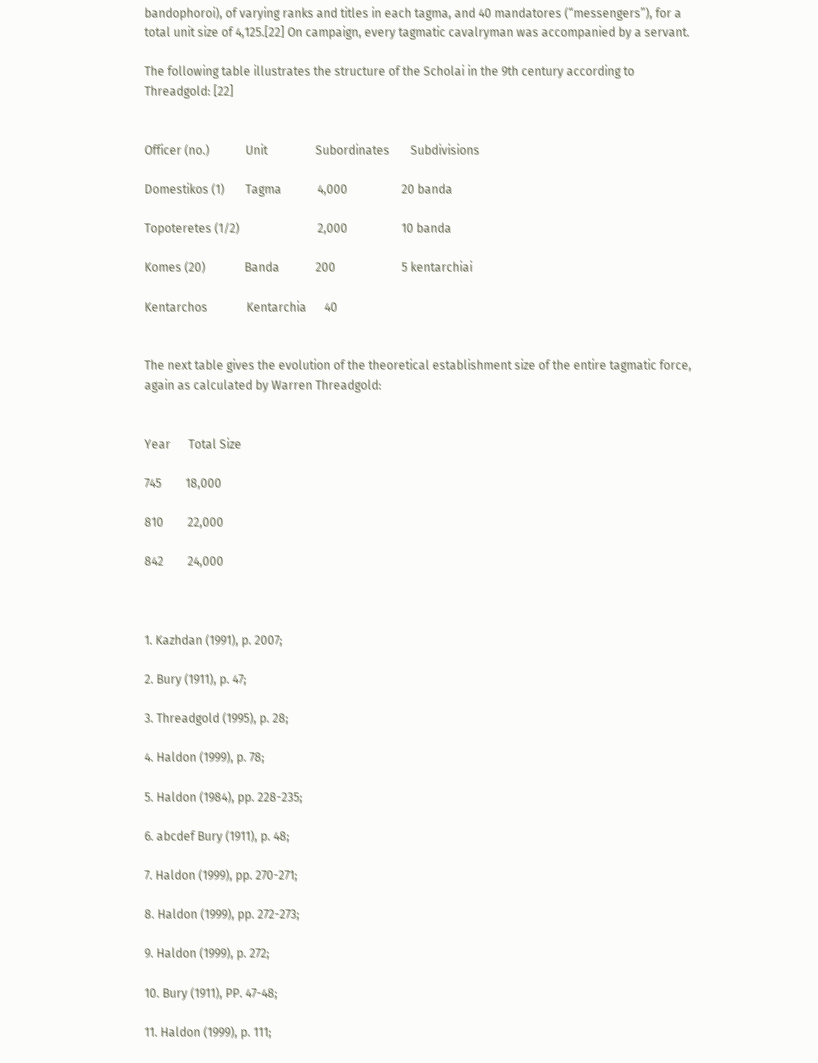bandophoroi), of varying ranks and titles in each tagma, and 40 mandatores (“messengers”), for a total unit size of 4,125.[22] On campaign, every tagmatic cavalryman was accompanied by a servant.

The following table illustrates the structure of the Scholai in the 9th century according to Threadgold: [22]


Officer (no.)            Unit                Subordinates       Subdivisions

Domestikos (1)       Tagma            4,000                  20 banda

Topoteretes (1/2)                          2,000                  10 banda

Komes (20)             Banda            200                      5 kentarchiai

Kentarchos             Kentarchia      40


The next table gives the evolution of the theoretical establishment size of the entire tagmatic force, again as calculated by Warren Threadgold:


Year      Total Size

745        18,000

810        22,000

842        24,000



1. Kazhdan (1991), p. 2007;

2. Bury (1911), p. 47;

3. Threadgold (1995), p. 28;

4. Haldon (1999), p. 78;

5. Haldon (1984), pp. 228-235;

6. abcdef Bury (1911), p. 48;

7. Haldon (1999), pp. 270-271;

8. Haldon (1999), pp. 272-273;

9. Haldon (1999), p. 272;

10. Bury (1911), PP. 47-48;

11. Haldon (1999), p. 111;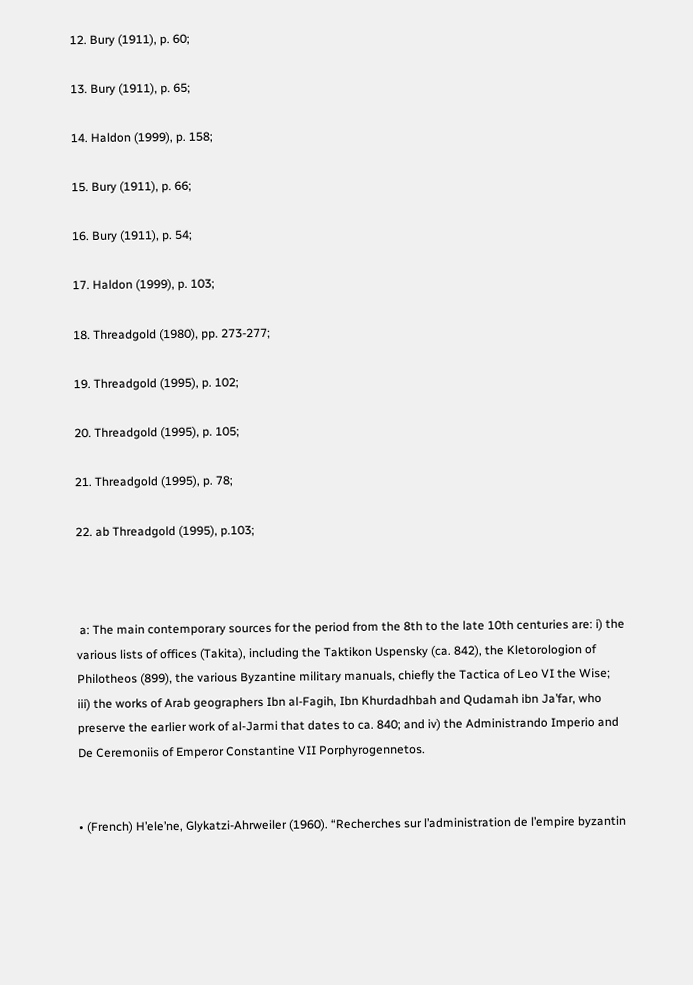12. Bury (1911), p. 60;

13. Bury (1911), p. 65;

14. Haldon (1999), p. 158;

15. Bury (1911), p. 66;

16. Bury (1911), p. 54;

17. Haldon (1999), p. 103;

18. Threadgold (1980), pp. 273-277;

19. Threadgold (1995), p. 102;

20. Threadgold (1995), p. 105;

21. Threadgold (1995), p. 78;

22. ab Threadgold (1995), p.103;



 a: The main contemporary sources for the period from the 8th to the late 10th centuries are: i) the various lists of offices (Takita), including the Taktikon Uspensky (ca. 842), the Kletorologion of Philotheos (899), the various Byzantine military manuals, chiefly the Tactica of Leo VI the Wise; iii) the works of Arab geographers Ibn al-Fagih, Ibn Khurdadhbah and Qudamah ibn Ja’far, who preserve the earlier work of al-Jarmi that dates to ca. 840; and iv) the Administrando Imperio and De Ceremoniis of Emperor Constantine VII Porphyrogennetos.


• (French) H’ele’ne, Glykatzi-Ahrweiler (1960). “Recherches sur l’administration de l’empire byzantin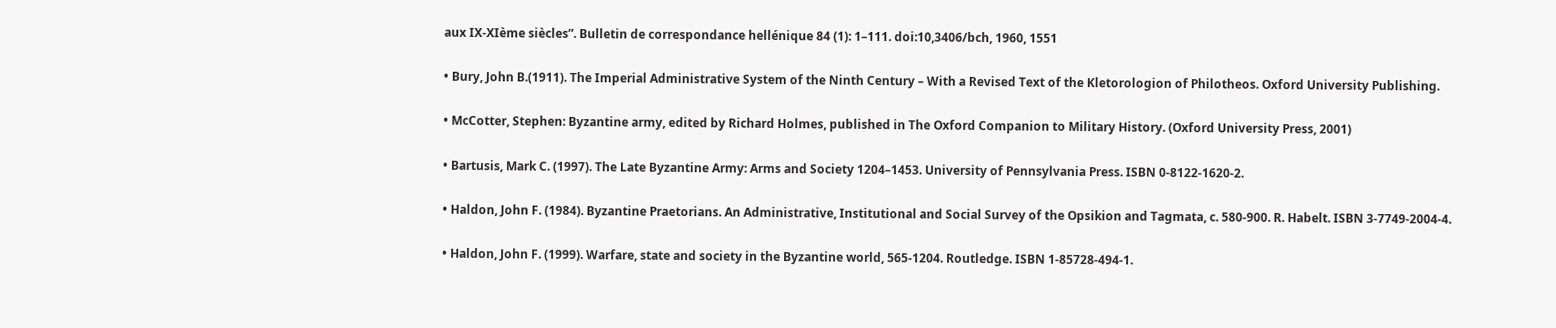aux IX-XIème siècles”. Bulletin de correspondance hellénique 84 (1): 1–111. doi:10,3406/bch, 1960, 1551

• Bury, John B.(1911). The Imperial Administrative System of the Ninth Century – With a Revised Text of the Kletorologion of Philotheos. Oxford University Publishing.

• McCotter, Stephen: Byzantine army, edited by Richard Holmes, published in The Oxford Companion to Military History. (Oxford University Press, 2001)

• Bartusis, Mark C. (1997). The Late Byzantine Army: Arms and Society 1204–1453. University of Pennsylvania Press. ISBN 0-8122-1620-2.

• Haldon, John F. (1984). Byzantine Praetorians. An Administrative, Institutional and Social Survey of the Opsikion and Tagmata, c. 580-900. R. Habelt. ISBN 3-7749-2004-4.

• Haldon, John F. (1999). Warfare, state and society in the Byzantine world, 565-1204. Routledge. ISBN 1-85728-494-1.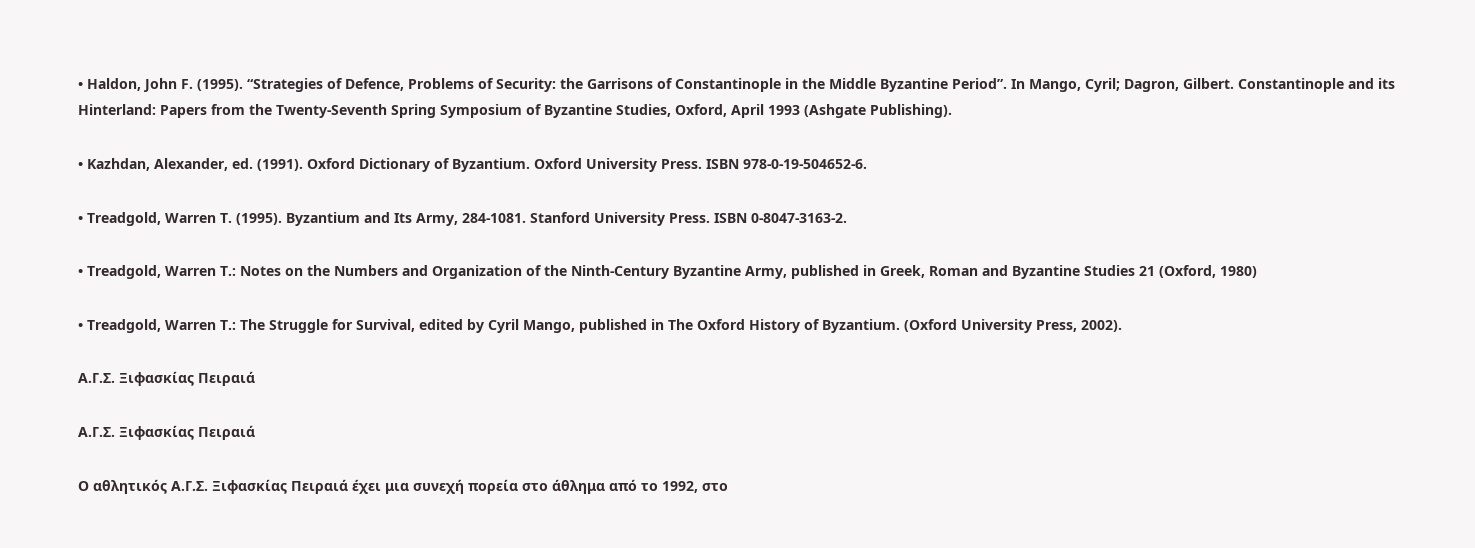• Haldon, John F. (1995). “Strategies of Defence, Problems of Security: the Garrisons of Constantinople in the Middle Byzantine Period”. In Mango, Cyril; Dagron, Gilbert. Constantinople and its Hinterland: Papers from the Twenty-Seventh Spring Symposium of Byzantine Studies, Oxford, April 1993 (Ashgate Publishing).

• Kazhdan, Alexander, ed. (1991). Oxford Dictionary of Byzantium. Oxford University Press. ISBN 978-0-19-504652-6.

• Treadgold, Warren T. (1995). Byzantium and Its Army, 284-1081. Stanford University Press. ISBN 0-8047-3163-2.

• Treadgold, Warren T.: Notes on the Numbers and Organization of the Ninth-Century Byzantine Army, published in Greek, Roman and Byzantine Studies 21 (Oxford, 1980)

• Treadgold, Warren T.: The Struggle for Survival, edited by Cyril Mango, published in The Oxford History of Byzantium. (Oxford University Press, 2002).

Α.Γ.Σ. Ξιφασκίας Πειραιά

Α.Γ.Σ. Ξιφασκίας Πειραιά

O αθλητικός Α.Γ.Σ. Ξιφασκίας Πειραιά έχει μια συνεχή πορεία στο άθλημα από το 1992, στο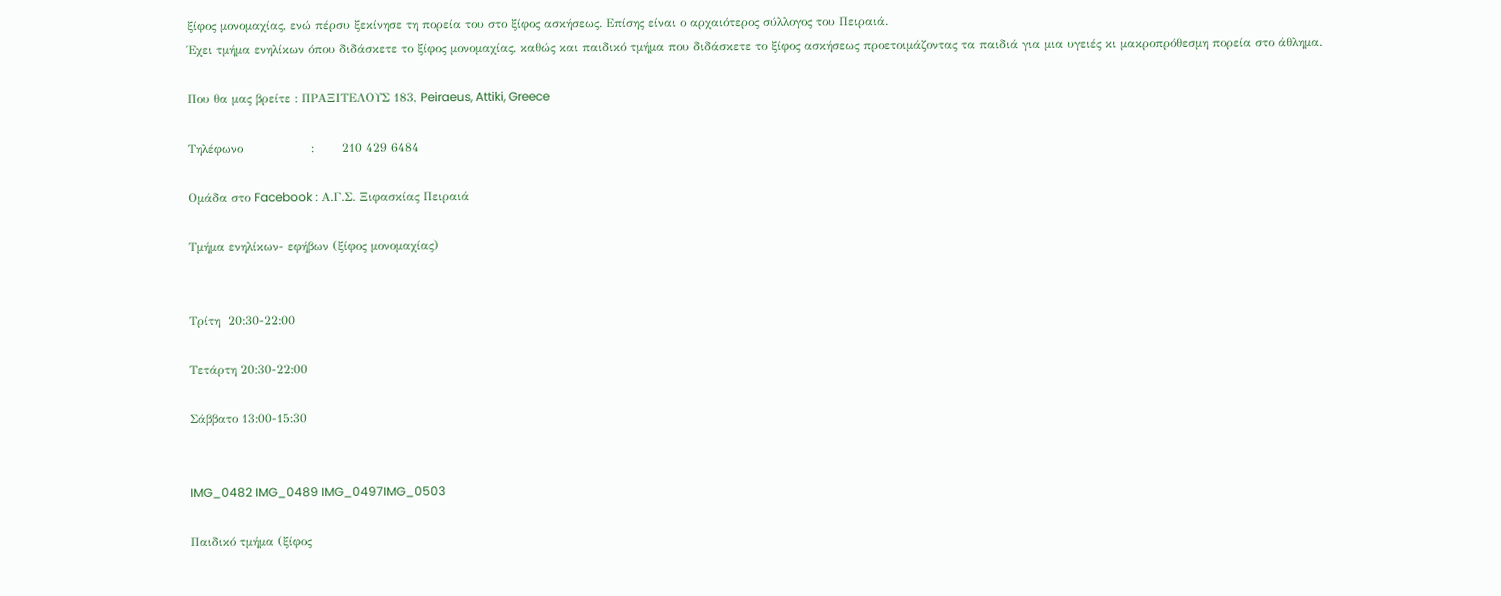ξίφος μονομαχίας, ενώ πέρσυ ξεκίνησε τη πορεία του στο ξίφος ασκήσεως. Επίσης είναι ο αρχαιότερος σύλλογος του Πειραιά.
Έχει τμήμα ενηλίκων όπου διδάσκετε το ξίφος μονομαχίας, καθώς και παιδικό τμήμα που διδάσκετε το ξίφος ασκήσεως προετοιμάζοντας τα παιδιά για μια υγειές κι μακροπρόθεσμη πορεία στο άθλημα.

Που θα μας βρείτε : ΠΡΑΞΙΤΕΛΟΥΣ 183, Peiraeus, Attiki, Greece

Τηλέφωνο                 :       210 429 6484

Ομάδα στο Facebook : Α.Γ.Σ. Ξιφασκίας Πειραιά

Tμήμα ενηλίκων- εφήβων (ξίφος μονομαχίας)


Τρίτη  20:30-22:00

Τετάρτη 20:30-22:00

Σάββατο 13:00-15:30


IMG_0482 IMG_0489 IMG_0497IMG_0503

Παιδικό τμήμα (ξίφος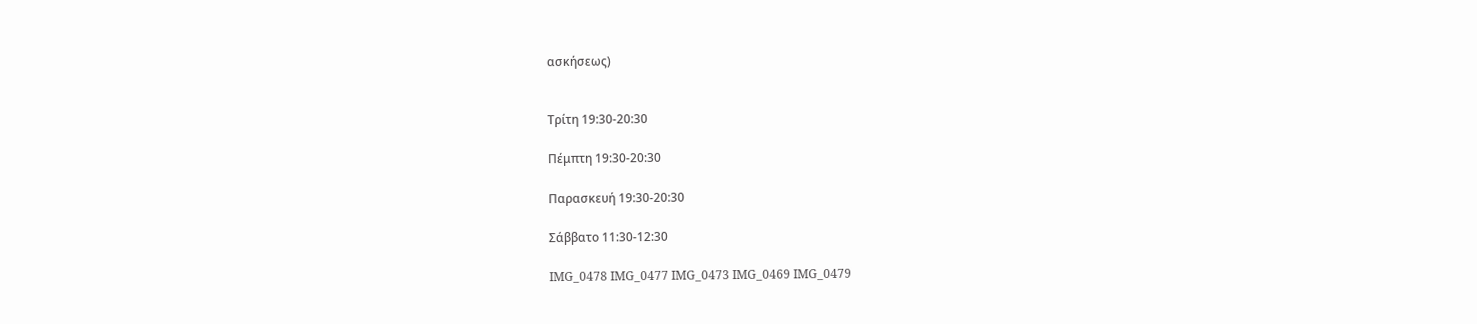ασκήσεως)


Τρίτη 19:30-20:30

Πέμπτη 19:30-20:30

Παρασκευή 19:30-20:30

Σάββατο 11:30-12:30

IMG_0478 IMG_0477 IMG_0473 IMG_0469 IMG_0479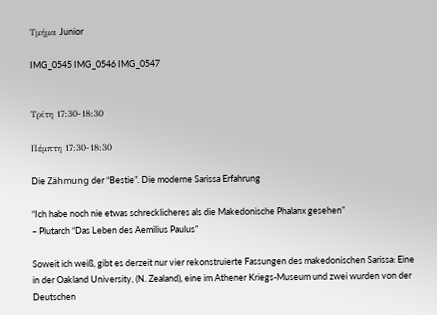Τμήμα Junior

IMG_0545 IMG_0546 IMG_0547


Τρίτη 17:30-18:30

Πέμπτη 17:30-18:30

Die Zähmung der “Bestie”. Die moderne Sarissa Erfahrung

“Ich habe noch nie etwas schrecklicheres als die Makedonische Phalanx gesehen”
– Plutarch “Das Leben des Aemilius Paulus”

Soweit ich weiß, gibt es derzeit nur vier rekonstruierte Fassungen des makedonischen Sarissa: Eine in der Oakland University, (N. Zealand), eine im Athener Kriegs-Museum und zwei wurden von der Deutschen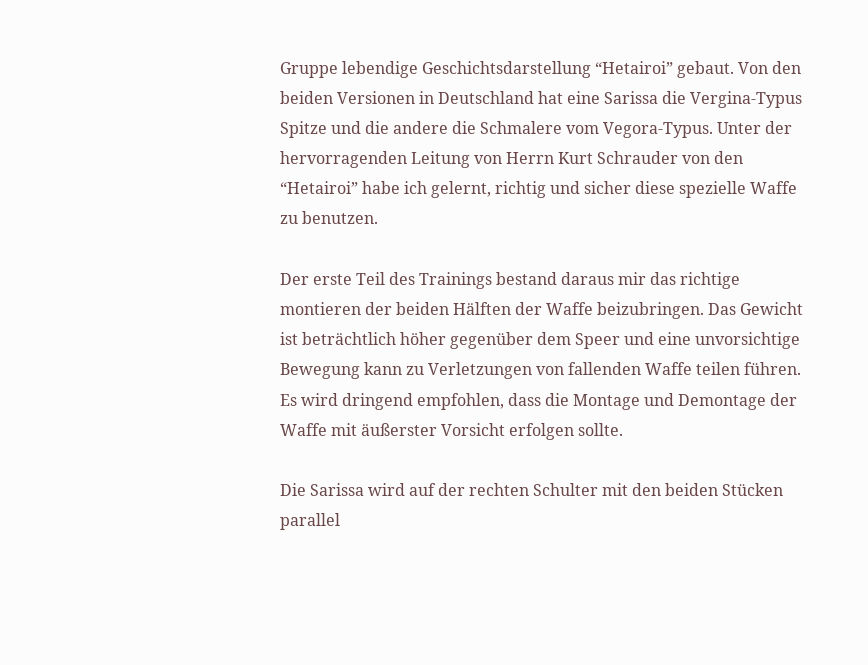Gruppe lebendige Geschichtsdarstellung “Hetairoi” gebaut. Von den beiden Versionen in Deutschland hat eine Sarissa die Vergina-Typus Spitze und die andere die Schmalere vom Vegora-Typus. Unter der hervorragenden Leitung von Herrn Kurt Schrauder von den “Hetairoi” habe ich gelernt, richtig und sicher diese spezielle Waffe zu benutzen.

Der erste Teil des Trainings bestand daraus mir das richtige montieren der beiden Hälften der Waffe beizubringen. Das Gewicht ist beträchtlich höher gegenüber dem Speer und eine unvorsichtige Bewegung kann zu Verletzungen von fallenden Waffe teilen führen. Es wird dringend empfohlen, dass die Montage und Demontage der Waffe mit äußerster Vorsicht erfolgen sollte.

Die Sarissa wird auf der rechten Schulter mit den beiden Stücken parallel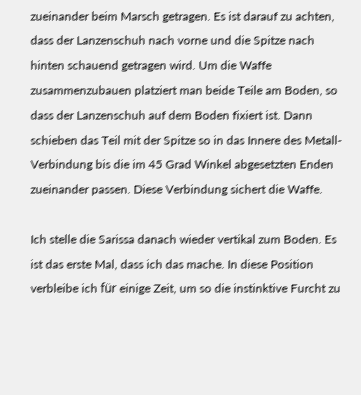zueinander beim Marsch getragen. Es ist darauf zu achten, dass der Lanzenschuh nach vorne und die Spitze nach hinten schauend getragen wird. Um die Waffe zusammenzubauen platziert man beide Teile am Boden, so dass der Lanzenschuh auf dem Boden fixiert ist. Dann schieben das Teil mit der Spitze so in das Innere des Metall-Verbindung bis die im 45 Grad Winkel abgesetzten Enden zueinander passen. Diese Verbindung sichert die Waffe.

Ich stelle die Sarissa danach wieder vertikal zum Boden. Es ist das erste Mal, dass ich das mache. In diese Position verbleibe ich für einige Zeit, um so die instinktive Furcht zu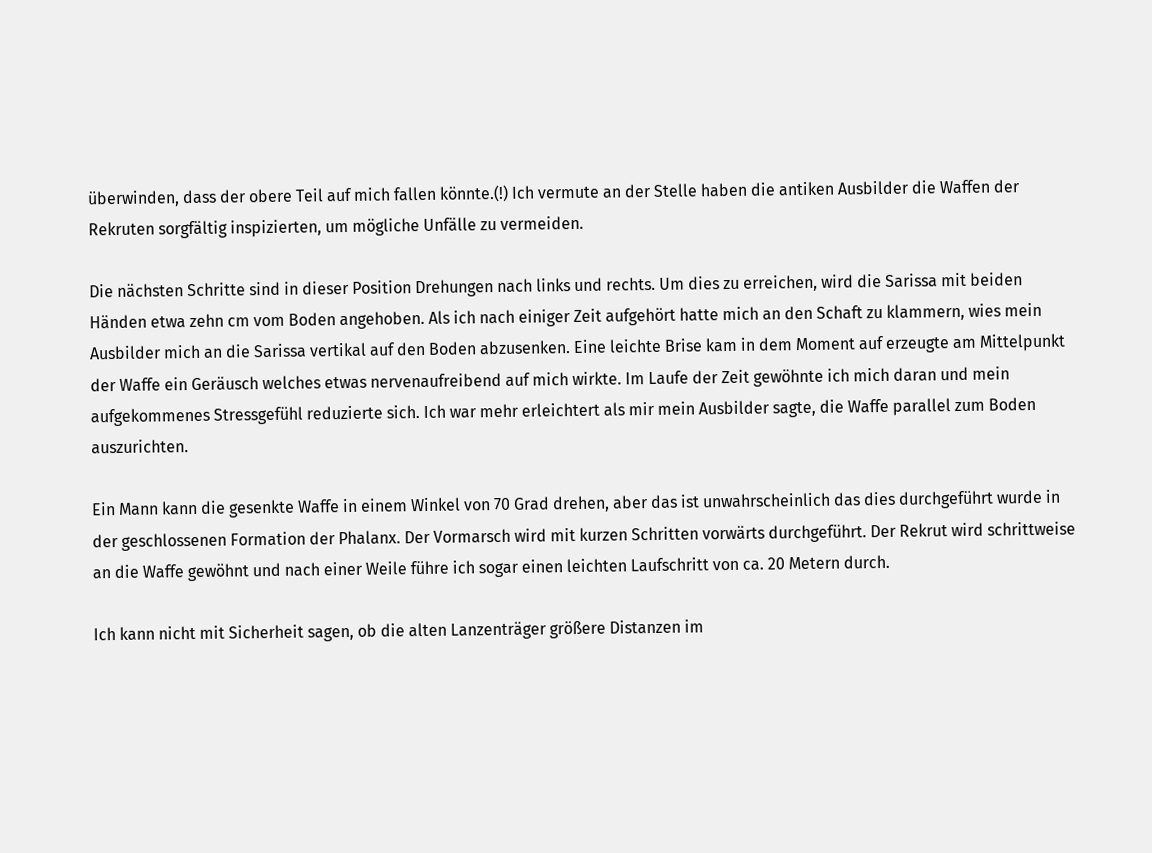überwinden, dass der obere Teil auf mich fallen könnte.(!) Ich vermute an der Stelle haben die antiken Ausbilder die Waffen der Rekruten sorgfältig inspizierten, um mögliche Unfälle zu vermeiden.

Die nächsten Schritte sind in dieser Position Drehungen nach links und rechts. Um dies zu erreichen, wird die Sarissa mit beiden Händen etwa zehn cm vom Boden angehoben. Als ich nach einiger Zeit aufgehört hatte mich an den Schaft zu klammern, wies mein Ausbilder mich an die Sarissa vertikal auf den Boden abzusenken. Eine leichte Brise kam in dem Moment auf erzeugte am Mittelpunkt der Waffe ein Geräusch welches etwas nervenaufreibend auf mich wirkte. Im Laufe der Zeit gewöhnte ich mich daran und mein aufgekommenes Stressgefühl reduzierte sich. Ich war mehr erleichtert als mir mein Ausbilder sagte, die Waffe parallel zum Boden auszurichten.

Ein Mann kann die gesenkte Waffe in einem Winkel von 70 Grad drehen, aber das ist unwahrscheinlich das dies durchgeführt wurde in der geschlossenen Formation der Phalanx. Der Vormarsch wird mit kurzen Schritten vorwärts durchgeführt. Der Rekrut wird schrittweise an die Waffe gewöhnt und nach einer Weile führe ich sogar einen leichten Laufschritt von ca. 20 Metern durch.

Ich kann nicht mit Sicherheit sagen, ob die alten Lanzenträger größere Distanzen im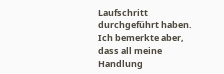Laufschritt durchgeführt haben. Ich bemerkte aber, dass all meine Handlung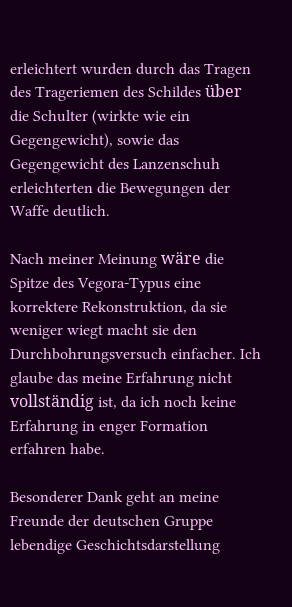erleichtert wurden durch das Tragen des Trageriemen des Schildes über die Schulter (wirkte wie ein Gegengewicht), sowie das Gegengewicht des Lanzenschuh erleichterten die Bewegungen der Waffe deutlich.

Nach meiner Meinung wäre die Spitze des Vegora-Typus eine korrektere Rekonstruktion, da sie weniger wiegt macht sie den Durchbohrungsversuch einfacher. Ich glaube das meine Erfahrung nicht vollständig ist, da ich noch keine Erfahrung in enger Formation erfahren habe.

Besonderer Dank geht an meine Freunde der deutschen Gruppe lebendige Geschichtsdarstellung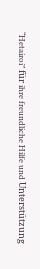“Hetairoi” für ihre freundliche Hilfe und Unterstützung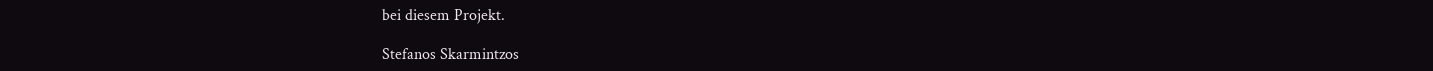bei diesem Projekt.

Stefanos Skarmintzos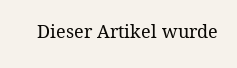Dieser Artikel wurde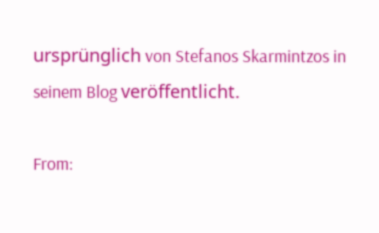ursprünglich von Stefanos Skarmintzos in seinem Blog veröffentlicht.

From: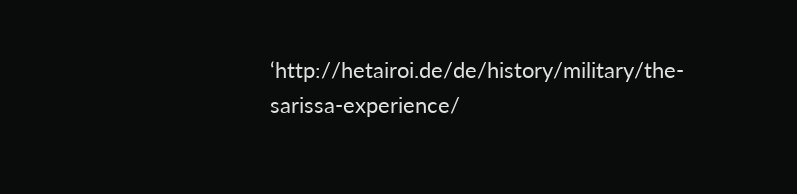‘http://hetairoi.de/de/history/military/the-sarissa-experience/